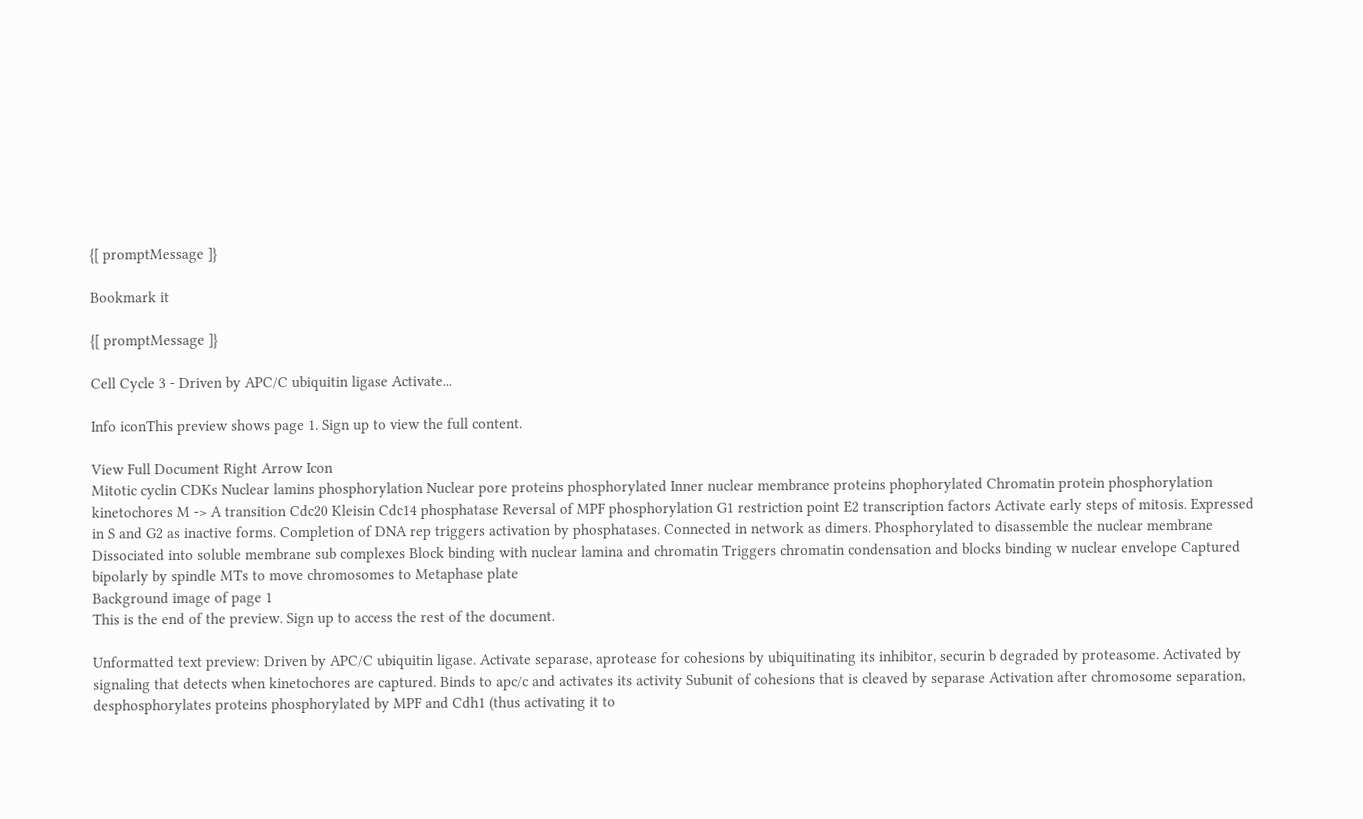{[ promptMessage ]}

Bookmark it

{[ promptMessage ]}

Cell Cycle 3 - Driven by APC/C ubiquitin ligase Activate...

Info iconThis preview shows page 1. Sign up to view the full content.

View Full Document Right Arrow Icon
Mitotic cyclin CDKs Nuclear lamins phosphorylation Nuclear pore proteins phosphorylated Inner nuclear membrance proteins phophorylated Chromatin protein phosphorylation kinetochores M -> A transition Cdc20 Kleisin Cdc14 phosphatase Reversal of MPF phosphorylation G1 restriction point E2 transcription factors Activate early steps of mitosis. Expressed in S and G2 as inactive forms. Completion of DNA rep triggers activation by phosphatases. Connected in network as dimers. Phosphorylated to disassemble the nuclear membrane Dissociated into soluble membrane sub complexes Block binding with nuclear lamina and chromatin Triggers chromatin condensation and blocks binding w nuclear envelope Captured bipolarly by spindle MTs to move chromosomes to Metaphase plate
Background image of page 1
This is the end of the preview. Sign up to access the rest of the document.

Unformatted text preview: Driven by APC/C ubiquitin ligase. Activate separase, aprotease for cohesions by ubiquitinating its inhibitor, securin b degraded by proteasome. Activated by signaling that detects when kinetochores are captured. Binds to apc/c and activates its activity Subunit of cohesions that is cleaved by separase Activation after chromosome separation, desphosphorylates proteins phosphorylated by MPF and Cdh1 (thus activating it to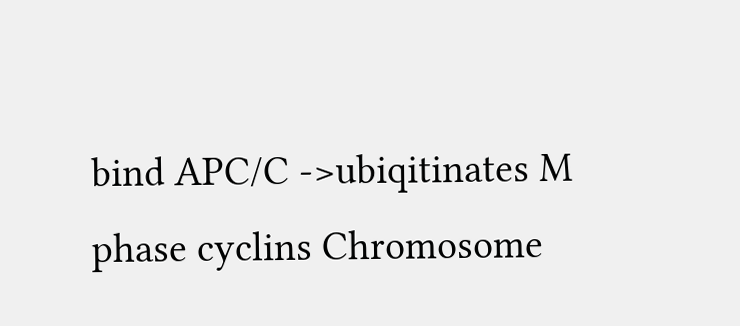bind APC/C ->ubiqitinates M phase cyclins Chromosome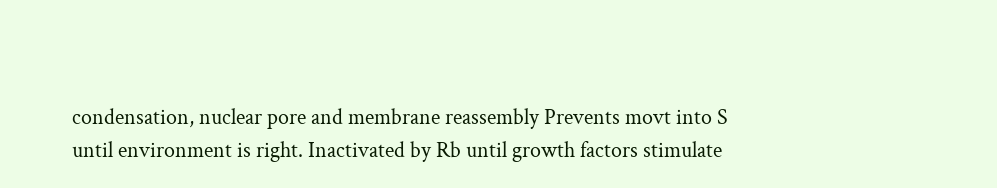condensation, nuclear pore and membrane reassembly Prevents movt into S until environment is right. Inactivated by Rb until growth factors stimulate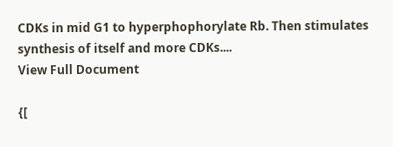CDKs in mid G1 to hyperphophorylate Rb. Then stimulates synthesis of itself and more CDKs....
View Full Document

{[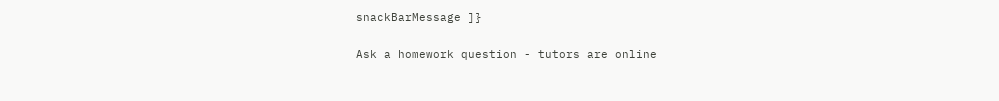snackBarMessage ]}

Ask a homework question - tutors are online